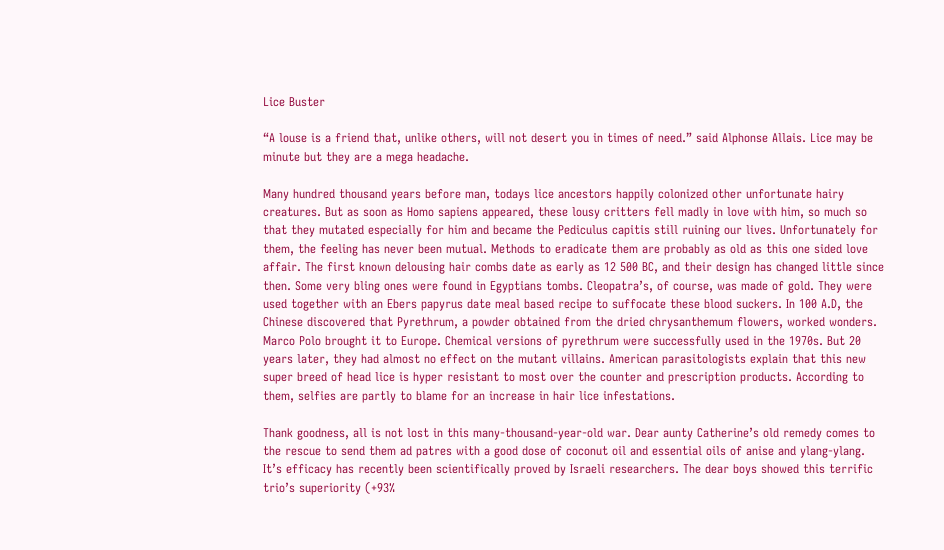Lice Buster

“A louse is a friend that, unlike others, will not desert you in times of need.” said Alphonse Allais. Lice may be minute but they are a mega headache.

Many hundred thousand years before man, todays lice ancestors happily colonized other unfortunate hairy creatures. But as soon as Homo sapiens appeared, these lousy critters fell madly in love with him, so much so that they mutated especially for him and became the Pediculus capitis still ruining our lives. Unfortunately for them, the feeling has never been mutual. Methods to eradicate them are probably as old as this one sided love affair. The first known delousing hair combs date as early as 12 500 BC, and their design has changed little since then. Some very bling ones were found in Egyptians tombs. Cleopatra’s, of course, was made of gold. They were used together with an Ebers papyrus date meal based recipe to suffocate these blood suckers. In 100 A.D, the Chinese discovered that Pyrethrum, a powder obtained from the dried chrysanthemum flowers, worked wonders. Marco Polo brought it to Europe. Chemical versions of pyrethrum were successfully used in the 1970s. But 20 years later, they had almost no effect on the mutant villains. American parasitologists explain that this new super breed of head lice is hyper resistant to most over the counter and prescription products. According to them, selfies are partly to blame for an increase in hair lice infestations.

Thank goodness, all is not lost in this many-thousand-year-old war. Dear aunty Catherine’s old remedy comes to the rescue to send them ad patres with a good dose of coconut oil and essential oils of anise and ylang-ylang. It’s efficacy has recently been scientifically proved by Israeli researchers. The dear boys showed this terrific trio’s superiority (+93%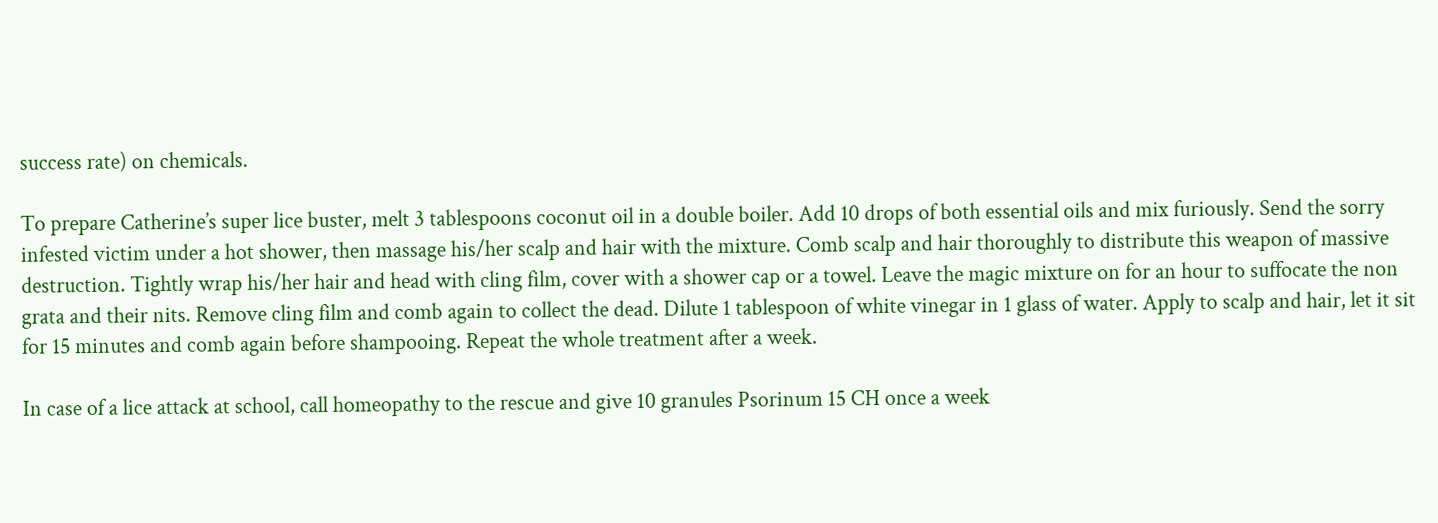success rate) on chemicals.

To prepare Catherine’s super lice buster, melt 3 tablespoons coconut oil in a double boiler. Add 10 drops of both essential oils and mix furiously. Send the sorry infested victim under a hot shower, then massage his/her scalp and hair with the mixture. Comb scalp and hair thoroughly to distribute this weapon of massive destruction. Tightly wrap his/her hair and head with cling film, cover with a shower cap or a towel. Leave the magic mixture on for an hour to suffocate the non grata and their nits. Remove cling film and comb again to collect the dead. Dilute 1 tablespoon of white vinegar in 1 glass of water. Apply to scalp and hair, let it sit for 15 minutes and comb again before shampooing. Repeat the whole treatment after a week.

In case of a lice attack at school, call homeopathy to the rescue and give 10 granules Psorinum 15 CH once a week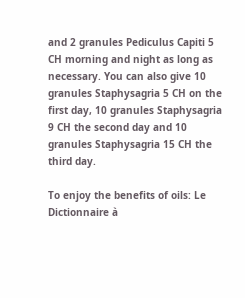and 2 granules Pediculus Capiti 5 CH morning and night as long as necessary. You can also give 10 granules Staphysagria 5 CH on the first day, 10 granules Staphysagria 9 CH the second day and 10 granules Staphysagria 15 CH the third day.

To enjoy the benefits of oils: Le Dictionnaire à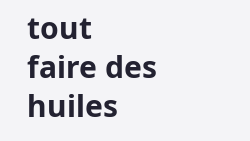tout faire des huiles